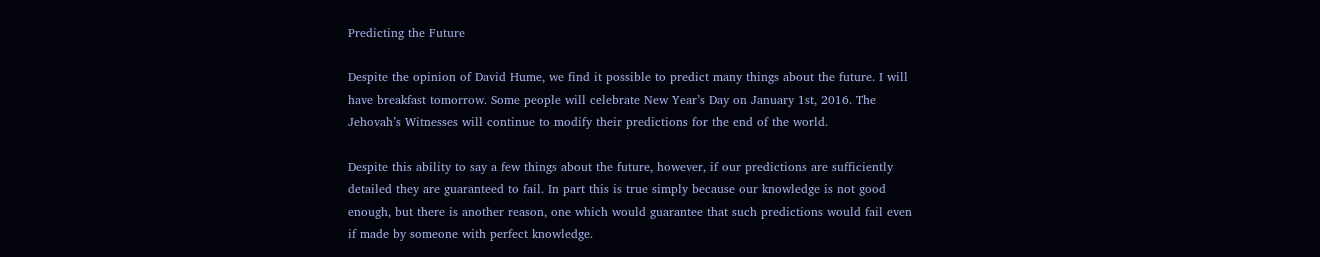Predicting the Future

Despite the opinion of David Hume, we find it possible to predict many things about the future. I will have breakfast tomorrow. Some people will celebrate New Year’s Day on January 1st, 2016. The Jehovah’s Witnesses will continue to modify their predictions for the end of the world.

Despite this ability to say a few things about the future, however, if our predictions are sufficiently detailed they are guaranteed to fail. In part this is true simply because our knowledge is not good enough, but there is another reason, one which would guarantee that such predictions would fail even if made by someone with perfect knowledge.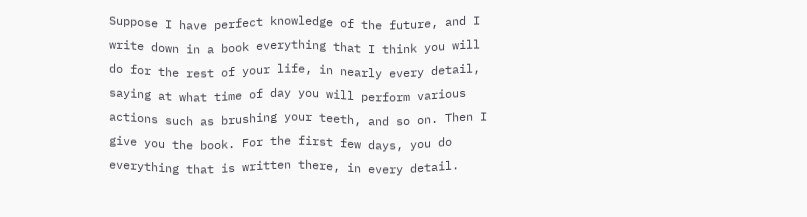Suppose I have perfect knowledge of the future, and I write down in a book everything that I think you will do for the rest of your life, in nearly every detail, saying at what time of day you will perform various actions such as brushing your teeth, and so on. Then I give you the book. For the first few days, you do everything that is written there, in every detail.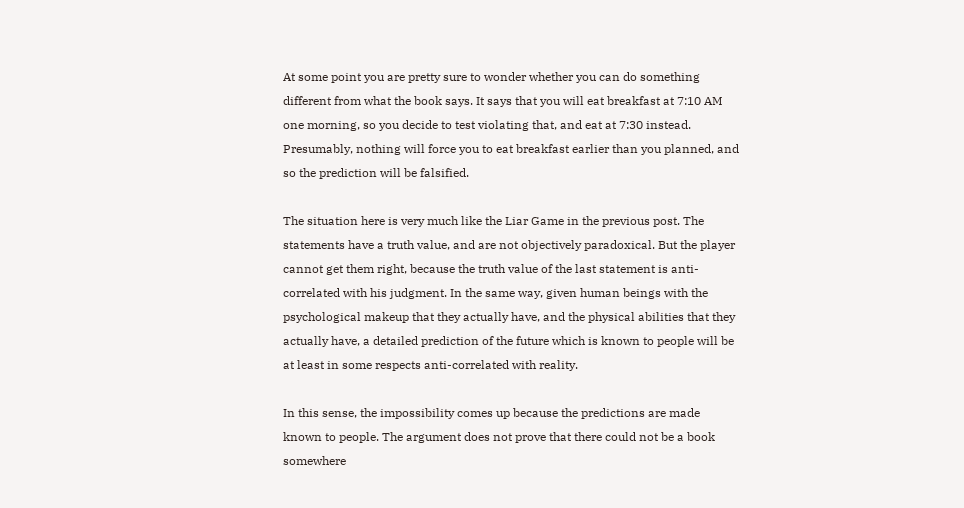At some point you are pretty sure to wonder whether you can do something different from what the book says. It says that you will eat breakfast at 7:10 AM one morning, so you decide to test violating that, and eat at 7:30 instead. Presumably, nothing will force you to eat breakfast earlier than you planned, and so the prediction will be falsified.

The situation here is very much like the Liar Game in the previous post. The statements have a truth value, and are not objectively paradoxical. But the player cannot get them right, because the truth value of the last statement is anti-correlated with his judgment. In the same way, given human beings with the psychological makeup that they actually have, and the physical abilities that they actually have, a detailed prediction of the future which is known to people will be at least in some respects anti-correlated with reality.

In this sense, the impossibility comes up because the predictions are made known to people. The argument does not prove that there could not be a book somewhere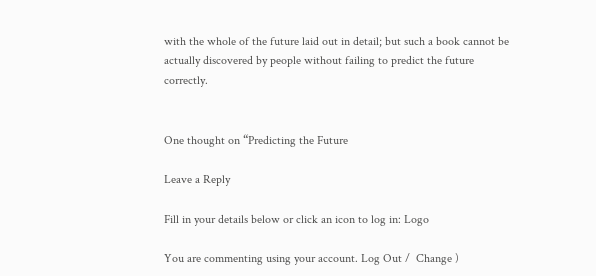with the whole of the future laid out in detail; but such a book cannot be actually discovered by people without failing to predict the future correctly.


One thought on “Predicting the Future

Leave a Reply

Fill in your details below or click an icon to log in: Logo

You are commenting using your account. Log Out /  Change )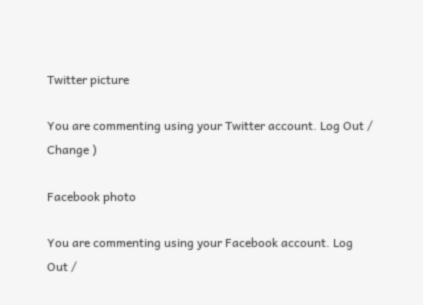Twitter picture

You are commenting using your Twitter account. Log Out /  Change )

Facebook photo

You are commenting using your Facebook account. Log Out /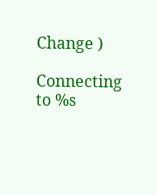Change )

Connecting to %s